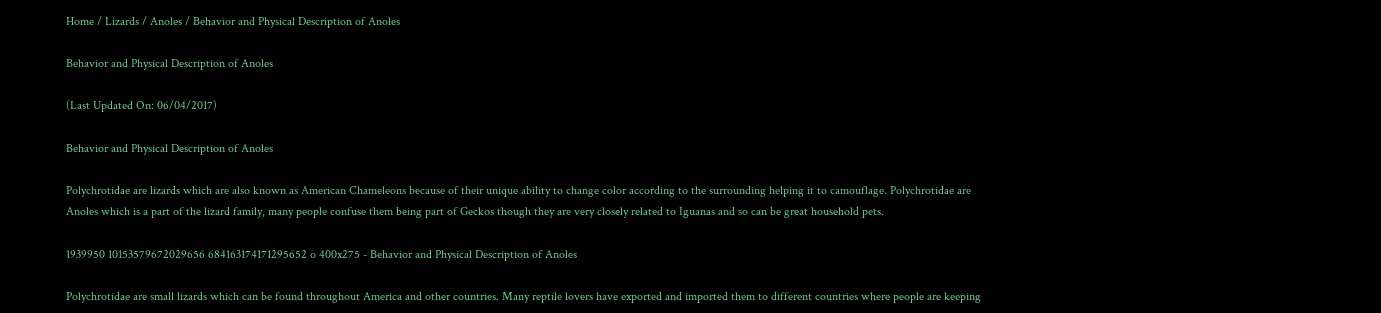Home / Lizards / Anoles / Behavior and Physical Description of Anoles

Behavior and Physical Description of Anoles

(Last Updated On: 06/04/2017)

Behavior and Physical Description of Anoles

Polychrotidae are lizards which are also known as American Chameleons because of their unique ability to change color according to the surrounding helping it to camouflage. Polychrotidae are Anoles which is a part of the lizard family, many people confuse them being part of Geckos though they are very closely related to Iguanas and so can be great household pets.

1939950 10153579672029656 684163174171295652 o 400x275 - Behavior and Physical Description of Anoles

Polychrotidae are small lizards which can be found throughout America and other countries. Many reptile lovers have exported and imported them to different countries where people are keeping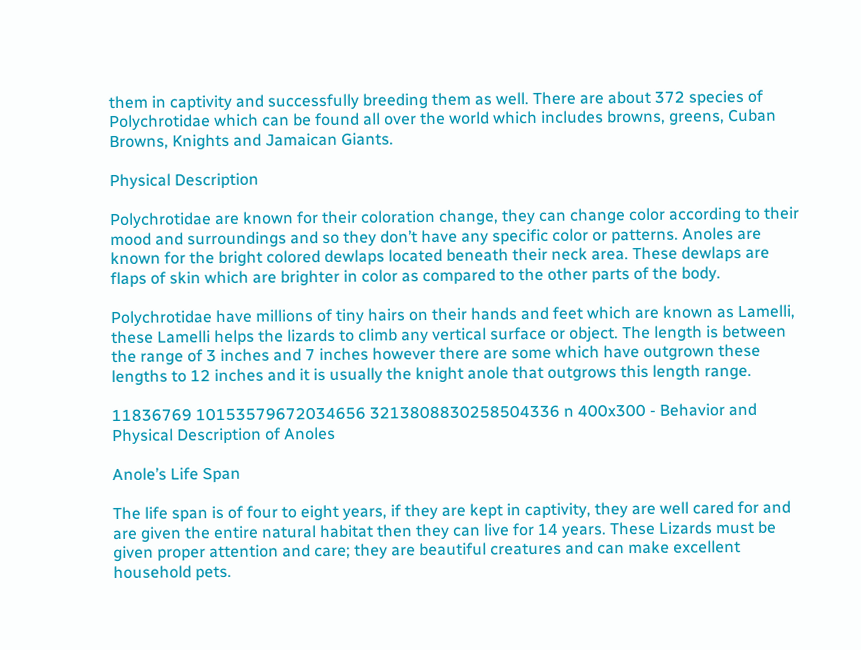them in captivity and successfully breeding them as well. There are about 372 species of Polychrotidae which can be found all over the world which includes browns, greens, Cuban Browns, Knights and Jamaican Giants.

Physical Description

Polychrotidae are known for their coloration change, they can change color according to their mood and surroundings and so they don’t have any specific color or patterns. Anoles are known for the bright colored dewlaps located beneath their neck area. These dewlaps are flaps of skin which are brighter in color as compared to the other parts of the body.

Polychrotidae have millions of tiny hairs on their hands and feet which are known as Lamelli, these Lamelli helps the lizards to climb any vertical surface or object. The length is between the range of 3 inches and 7 inches however there are some which have outgrown these lengths to 12 inches and it is usually the knight anole that outgrows this length range.

11836769 10153579672034656 3213808830258504336 n 400x300 - Behavior and Physical Description of Anoles

Anole’s Life Span

The life span is of four to eight years, if they are kept in captivity, they are well cared for and are given the entire natural habitat then they can live for 14 years. These Lizards must be given proper attention and care; they are beautiful creatures and can make excellent household pets.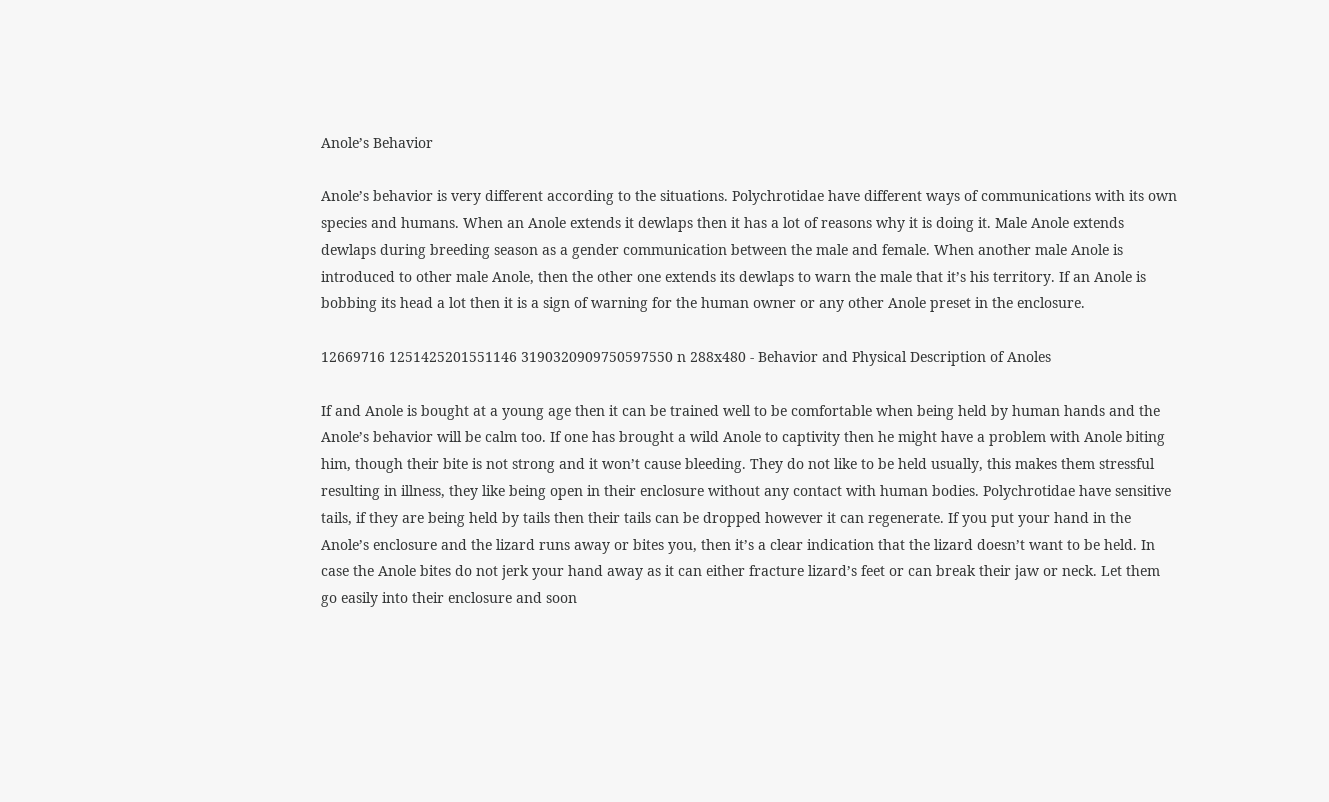Anole’s Behavior

Anole’s behavior is very different according to the situations. Polychrotidae have different ways of communications with its own species and humans. When an Anole extends it dewlaps then it has a lot of reasons why it is doing it. Male Anole extends dewlaps during breeding season as a gender communication between the male and female. When another male Anole is introduced to other male Anole, then the other one extends its dewlaps to warn the male that it’s his territory. If an Anole is bobbing its head a lot then it is a sign of warning for the human owner or any other Anole preset in the enclosure.

12669716 1251425201551146 3190320909750597550 n 288x480 - Behavior and Physical Description of Anoles

If and Anole is bought at a young age then it can be trained well to be comfortable when being held by human hands and the Anole’s behavior will be calm too. If one has brought a wild Anole to captivity then he might have a problem with Anole biting him, though their bite is not strong and it won’t cause bleeding. They do not like to be held usually, this makes them stressful resulting in illness, they like being open in their enclosure without any contact with human bodies. Polychrotidae have sensitive tails, if they are being held by tails then their tails can be dropped however it can regenerate. If you put your hand in the Anole’s enclosure and the lizard runs away or bites you, then it’s a clear indication that the lizard doesn’t want to be held. In case the Anole bites do not jerk your hand away as it can either fracture lizard’s feet or can break their jaw or neck. Let them go easily into their enclosure and soon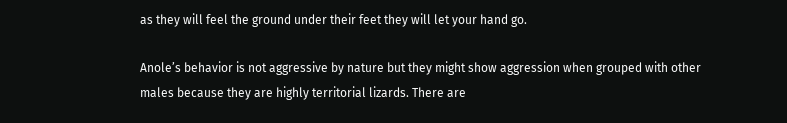as they will feel the ground under their feet they will let your hand go.

Anole’s behavior is not aggressive by nature but they might show aggression when grouped with other males because they are highly territorial lizards. There are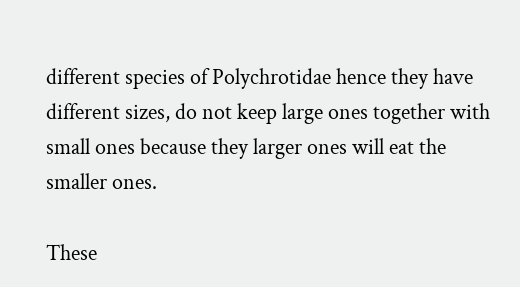different species of Polychrotidae hence they have different sizes, do not keep large ones together with small ones because they larger ones will eat the smaller ones.

These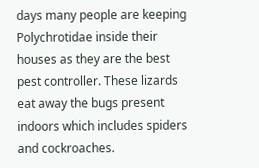days many people are keeping Polychrotidae inside their houses as they are the best pest controller. These lizards eat away the bugs present indoors which includes spiders and cockroaches.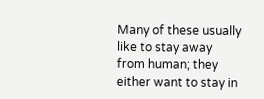Many of these usually like to stay away from human; they either want to stay in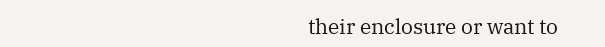their enclosure or want to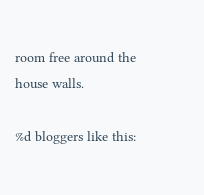room free around the house walls.

%d bloggers like this: